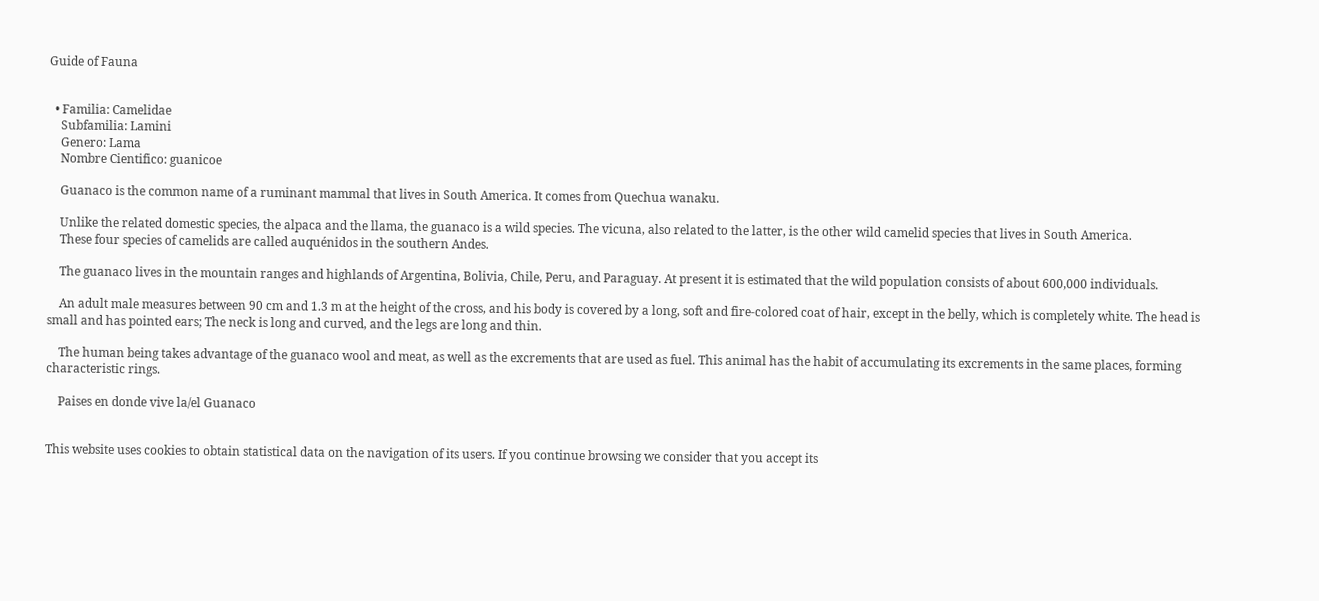Guide of Fauna


  • Familia: Camelidae
    Subfamilia: Lamini
    Genero: Lama
    Nombre Cientifico: guanicoe

    Guanaco is the common name of a ruminant mammal that lives in South America. It comes from Quechua wanaku.

    Unlike the related domestic species, the alpaca and the llama, the guanaco is a wild species. The vicuna, also related to the latter, is the other wild camelid species that lives in South America.
    These four species of camelids are called auquénidos in the southern Andes.

    The guanaco lives in the mountain ranges and highlands of Argentina, Bolivia, Chile, Peru, and Paraguay. At present it is estimated that the wild population consists of about 600,000 individuals.

    An adult male measures between 90 cm and 1.3 m at the height of the cross, and his body is covered by a long, soft and fire-colored coat of hair, except in the belly, which is completely white. The head is small and has pointed ears; The neck is long and curved, and the legs are long and thin.

    The human being takes advantage of the guanaco wool and meat, as well as the excrements that are used as fuel. This animal has the habit of accumulating its excrements in the same places, forming characteristic rings.

    Paises en donde vive la/el Guanaco


This website uses cookies to obtain statistical data on the navigation of its users. If you continue browsing we consider that you accept its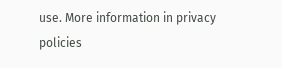use. More information in privacy policies